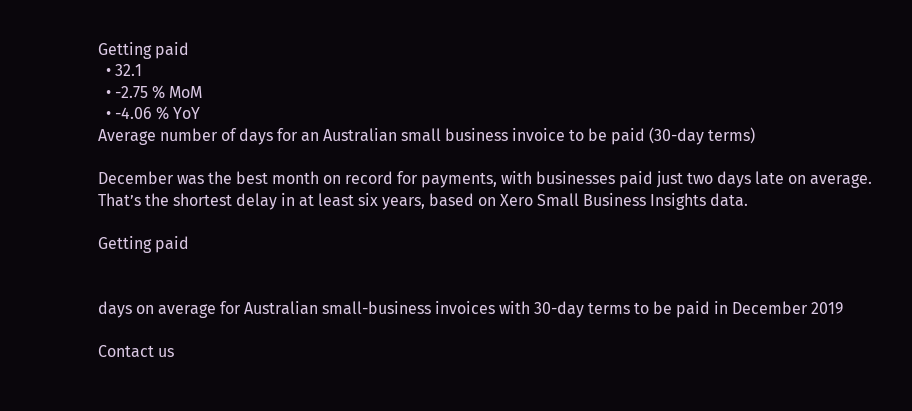Getting paid
  • 32.1
  • -2.75 % MoM
  • -4.06 % YoY
Average number of days for an Australian small business invoice to be paid (30-day terms)

December was the best month on record for payments, with businesses paid just two days late on average. That’s the shortest delay in at least six years, based on Xero Small Business Insights data.

Getting paid


days on average for Australian small-business invoices with 30-day terms to be paid in December 2019

Contact us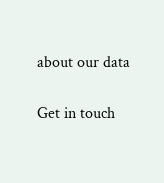about our data

Get in touch